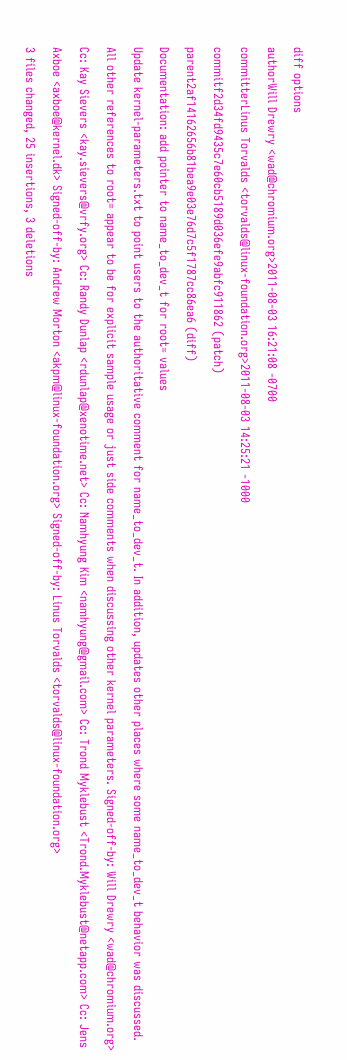diff options
authorWill Drewry <wad@chromium.org>2011-08-03 16:21:08 -0700
committerLinus Torvalds <torvalds@linux-foundation.org>2011-08-03 14:25:21 -1000
commitf2d34fd9435c7e60cb5189d036efe9abfc911862 (patch)
parent2af14162656b81bea9e03e76d7c5f1787cc86ea6 (diff)
Documentation: add pointer to name_to_dev_t for root= values
Update kernel-parameters.txt to point users to the authoritative comment for name_to_dev_t. In addition, updates other places where some name_to_dev_t behavior was discussed. All other references to root= appear to be for explicit sample usage or just side comments when discussing other kernel parameters. Signed-off-by: Will Drewry <wad@chromium.org> Cc: Kay Sievers <kay.sievers@vrfy.org> Cc: Randy Dunlap <rdunlap@xenotime.net> Cc: Namhyung Kim <namhyung@gmail.com> Cc: Trond Myklebust <Trond.Myklebust@netapp.com> Cc: Jens Axboe <axboe@kernel.dk> Signed-off-by: Andrew Morton <akpm@linux-foundation.org> Signed-off-by: Linus Torvalds <torvalds@linux-foundation.org>
3 files changed, 25 insertions, 3 deletions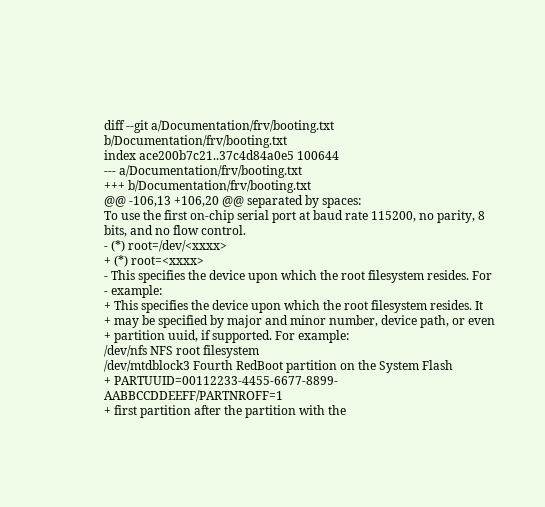diff --git a/Documentation/frv/booting.txt b/Documentation/frv/booting.txt
index ace200b7c21..37c4d84a0e5 100644
--- a/Documentation/frv/booting.txt
+++ b/Documentation/frv/booting.txt
@@ -106,13 +106,20 @@ separated by spaces:
To use the first on-chip serial port at baud rate 115200, no parity, 8
bits, and no flow control.
- (*) root=/dev/<xxxx>
+ (*) root=<xxxx>
- This specifies the device upon which the root filesystem resides. For
- example:
+ This specifies the device upon which the root filesystem resides. It
+ may be specified by major and minor number, device path, or even
+ partition uuid, if supported. For example:
/dev/nfs NFS root filesystem
/dev/mtdblock3 Fourth RedBoot partition on the System Flash
+ PARTUUID=00112233-4455-6677-8899-AABBCCDDEEFF/PARTNROFF=1
+ first partition after the partition with the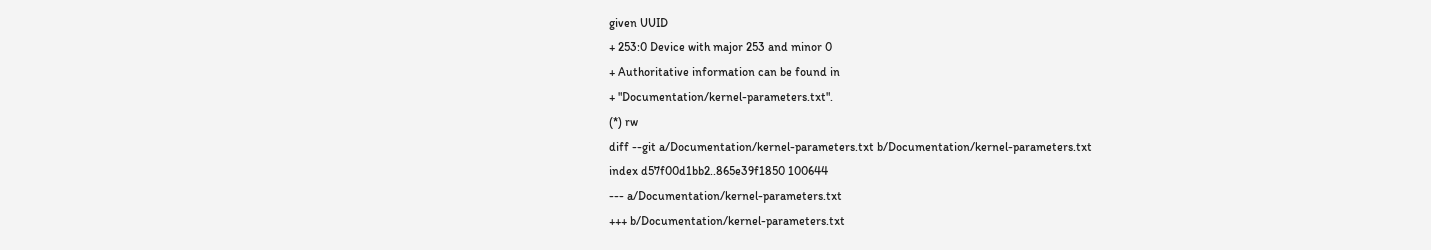given UUID
+ 253:0 Device with major 253 and minor 0
+ Authoritative information can be found in
+ "Documentation/kernel-parameters.txt".
(*) rw
diff --git a/Documentation/kernel-parameters.txt b/Documentation/kernel-parameters.txt
index d57f00d1bb2..865e39f1850 100644
--- a/Documentation/kernel-parameters.txt
+++ b/Documentation/kernel-parameters.txt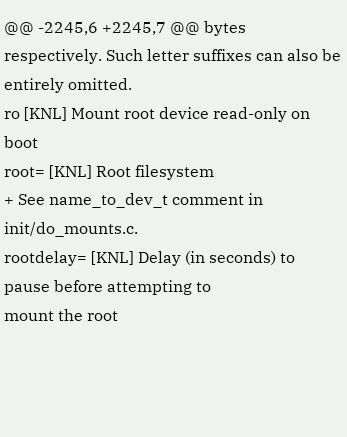@@ -2245,6 +2245,7 @@ bytes respectively. Such letter suffixes can also be entirely omitted.
ro [KNL] Mount root device read-only on boot
root= [KNL] Root filesystem
+ See name_to_dev_t comment in init/do_mounts.c.
rootdelay= [KNL] Delay (in seconds) to pause before attempting to
mount the root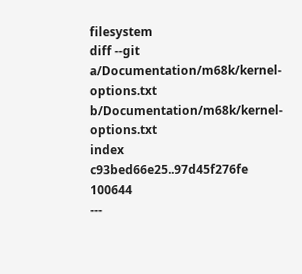filesystem
diff --git a/Documentation/m68k/kernel-options.txt b/Documentation/m68k/kernel-options.txt
index c93bed66e25..97d45f276fe 100644
---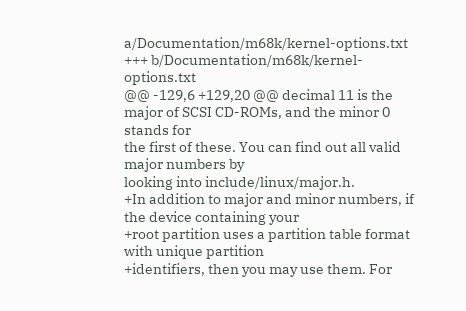a/Documentation/m68k/kernel-options.txt
+++ b/Documentation/m68k/kernel-options.txt
@@ -129,6 +129,20 @@ decimal 11 is the major of SCSI CD-ROMs, and the minor 0 stands for
the first of these. You can find out all valid major numbers by
looking into include/linux/major.h.
+In addition to major and minor numbers, if the device containing your
+root partition uses a partition table format with unique partition
+identifiers, then you may use them. For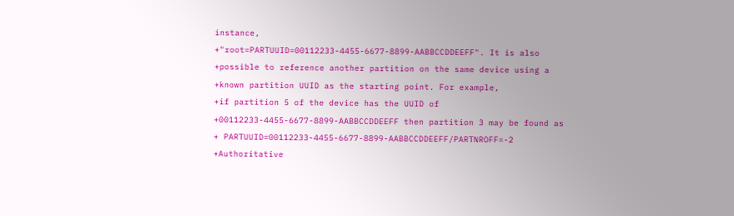instance,
+"root=PARTUUID=00112233-4455-6677-8899-AABBCCDDEEFF". It is also
+possible to reference another partition on the same device using a
+known partition UUID as the starting point. For example,
+if partition 5 of the device has the UUID of
+00112233-4455-6677-8899-AABBCCDDEEFF then partition 3 may be found as
+ PARTUUID=00112233-4455-6677-8899-AABBCCDDEEFF/PARTNROFF=-2
+Authoritative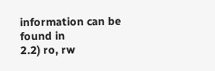information can be found in
2.2) ro, rw